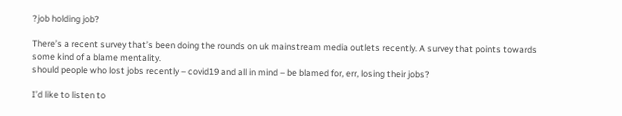?job holding job?

There’s a recent survey that’s been doing the rounds on uk mainstream media outlets recently. A survey that points towards some kind of a blame mentality.
should people who lost jobs recently – covid19 and all in mind – be blamed for, err, losing their jobs?

I’d like to listen to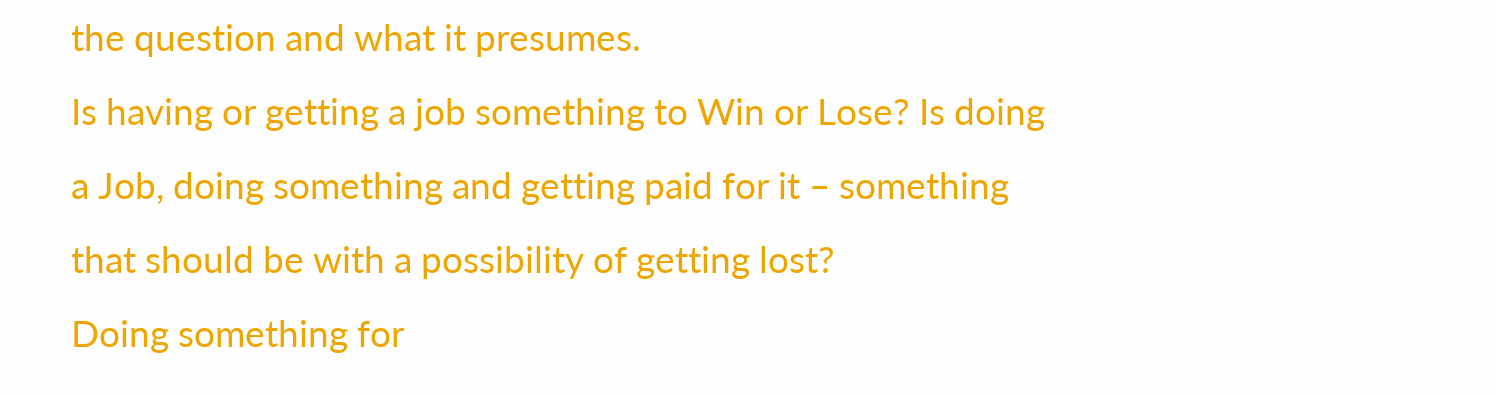the question and what it presumes.
Is having or getting a job something to Win or Lose? Is doing a Job, doing something and getting paid for it – something that should be with a possibility of getting lost?
Doing something for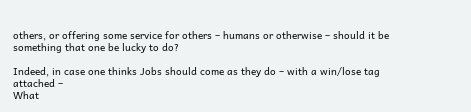others, or offering some service for others – humans or otherwise – should it be something that one be lucky to do?

Indeed, in case one thinks Jobs should come as they do – with a win/lose tag attached –
What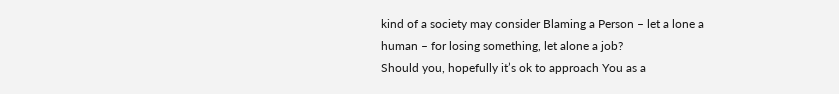kind of a society may consider Blaming a Person – let a lone a human – for losing something, let alone a job?
Should you, hopefully it’s ok to approach You as a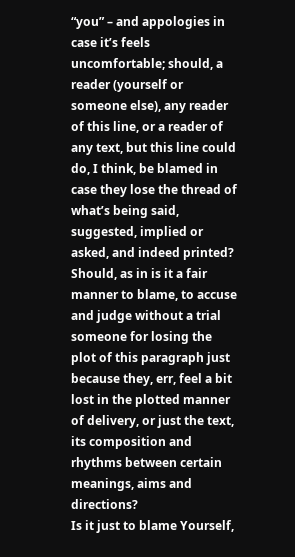“you” – and appologies in case it’s feels uncomfortable; should, a reader (yourself or someone else), any reader of this line, or a reader of any text, but this line could do, I think, be blamed in case they lose the thread of what’s being said, suggested, implied or asked, and indeed printed? Should, as in is it a fair manner to blame, to accuse and judge without a trial someone for losing the plot of this paragraph just because they, err, feel a bit lost in the plotted manner of delivery, or just the text, its composition and rhythms between certain meanings, aims and directions?
Is it just to blame Yourself,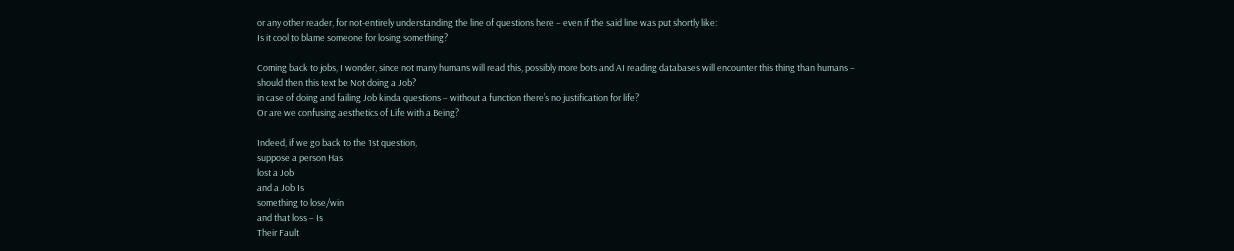or any other reader, for not-entirely understanding the line of questions here – even if the said line was put shortly like:
Is it cool to blame someone for losing something?

Coming back to jobs, I wonder, since not many humans will read this, possibly more bots and AI reading databases will encounter this thing than humans –
should then this text be Not doing a Job?
in case of doing and failing Job kinda questions – without a function there’s no justification for life?
Or are we confusing aesthetics of Life with a Being?

Indeed, if we go back to the 1st question,
suppose a person Has
lost a Job
and a Job Is
something to lose/win
and that loss – Is
Their Fault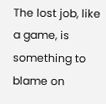The lost job, like a game, is something to blame on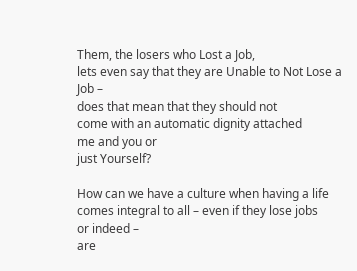Them, the losers who Lost a Job,
lets even say that they are Unable to Not Lose a Job –
does that mean that they should not
come with an automatic dignity attached
me and you or
just Yourself?

How can we have a culture when having a life comes integral to all – even if they lose jobs
or indeed –
are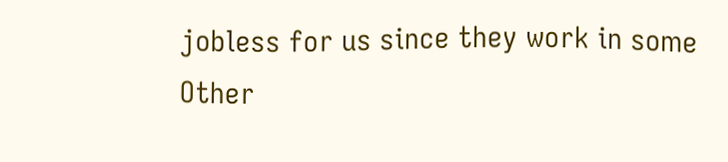jobless for us since they work in some Other